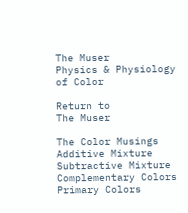The Muser
Physics & Physiology of Color

Return to
The Muser

The Color Musings
Additive Mixture
Subtractive Mixture
Complementary Colors
Primary Colors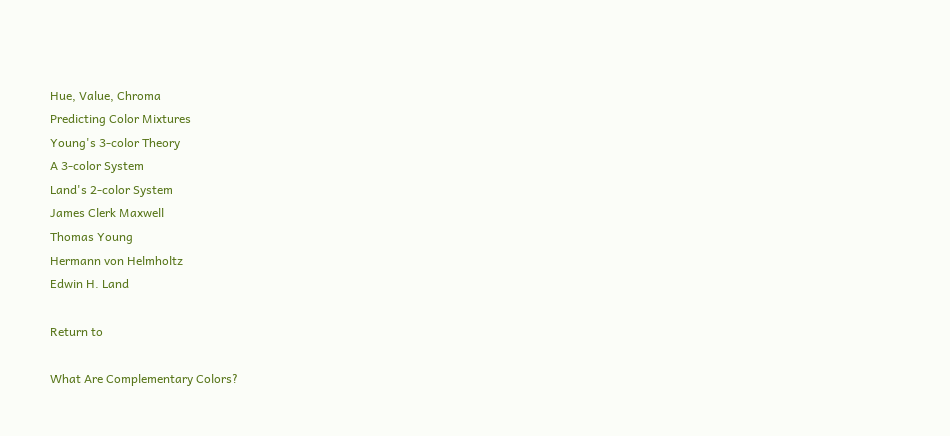Hue, Value, Chroma
Predicting Color Mixtures
Young's 3-color Theory
A 3-color System
Land's 2-color System
James Clerk Maxwell
Thomas Young
Hermann von Helmholtz
Edwin H. Land

Return to

What Are Complementary Colors?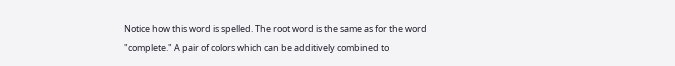Notice how this word is spelled. The root word is the same as for the word "complete." A pair of colors which can be additively combined to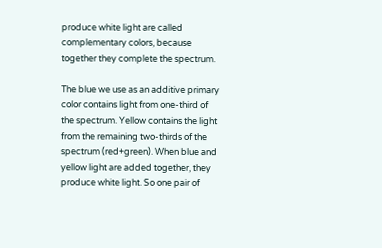produce white light are called complementary colors, because together they complete the spectrum.

The blue we use as an additive primary color contains light from one-third of the spectrum. Yellow contains the light from the remaining two-thirds of the spectrum (red+green). When blue and yellow light are added together, they produce white light. So one pair of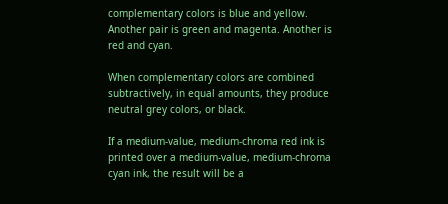complementary colors is blue and yellow. Another pair is green and magenta. Another is red and cyan.

When complementary colors are combined subtractively, in equal amounts, they produce neutral grey colors, or black.

If a medium-value, medium-chroma red ink is printed over a medium-value, medium-chroma cyan ink, the result will be a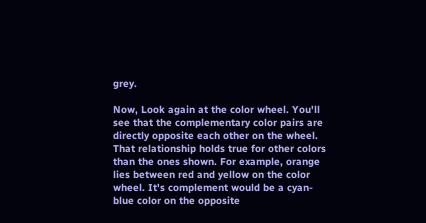grey.

Now, Look again at the color wheel. You'll see that the complementary color pairs are directly opposite each other on the wheel. That relationship holds true for other colors than the ones shown. For example, orange lies between red and yellow on the color wheel. It's complement would be a cyan-blue color on the opposite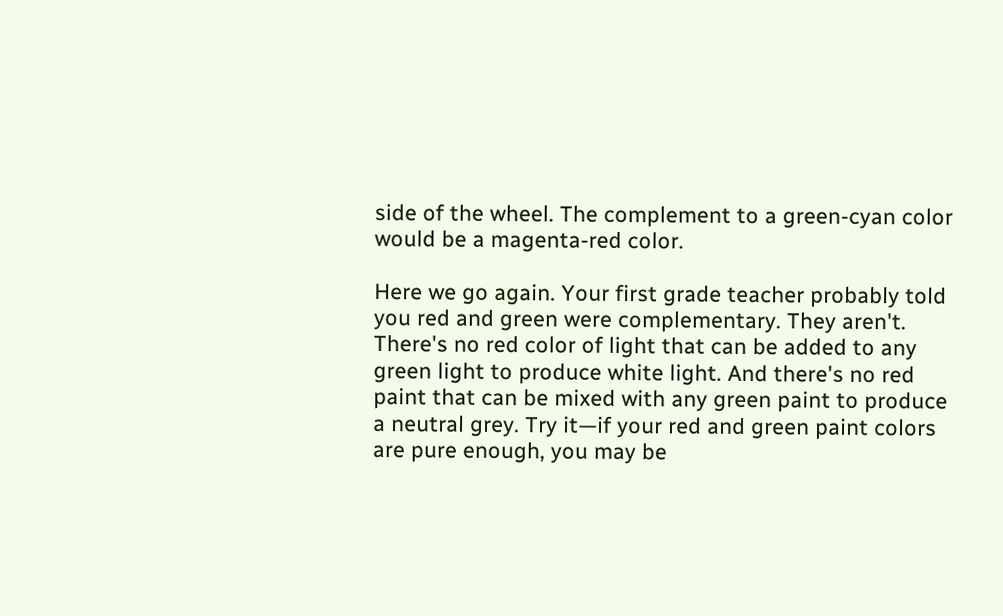side of the wheel. The complement to a green-cyan color would be a magenta-red color.

Here we go again. Your first grade teacher probably told you red and green were complementary. They aren't. There's no red color of light that can be added to any green light to produce white light. And there's no red paint that can be mixed with any green paint to produce a neutral grey. Try it—if your red and green paint colors are pure enough, you may be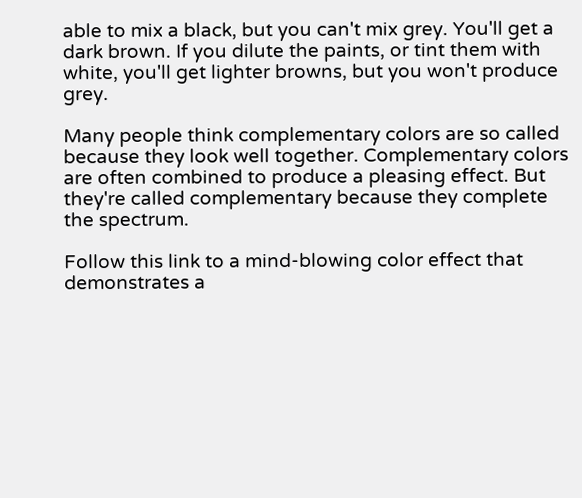able to mix a black, but you can't mix grey. You'll get a dark brown. If you dilute the paints, or tint them with white, you'll get lighter browns, but you won't produce grey.

Many people think complementary colors are so called because they look well together. Complementary colors are often combined to produce a pleasing effect. But they're called complementary because they complete the spectrum.

Follow this link to a mind-blowing color effect that demonstrates a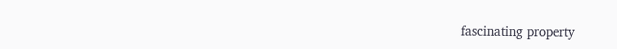fascinating property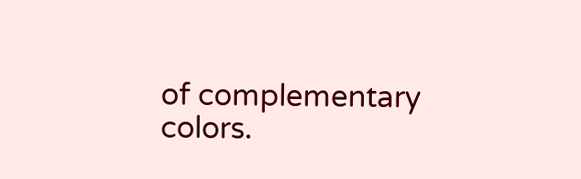of complementary colors.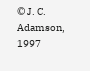© J. C. Adamson, 1997